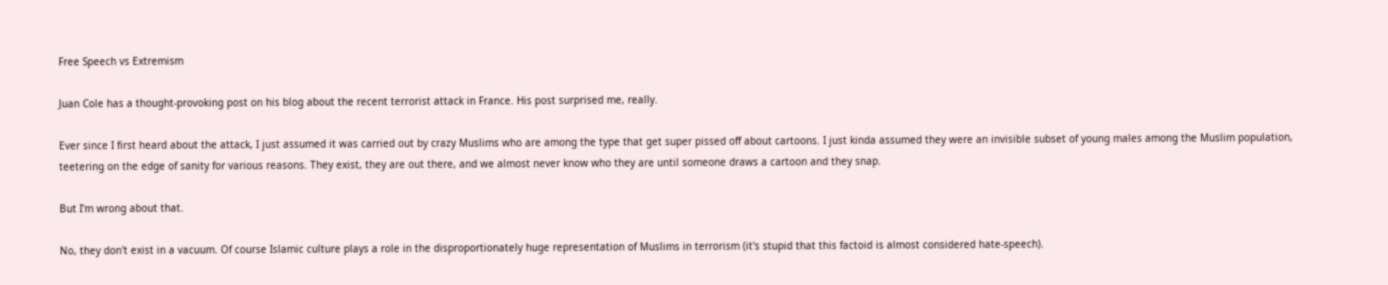Free Speech vs Extremism

Juan Cole has a thought-provoking post on his blog about the recent terrorist attack in France. His post surprised me, really.

Ever since I first heard about the attack, I just assumed it was carried out by crazy Muslims who are among the type that get super pissed off about cartoons. I just kinda assumed they were an invisible subset of young males among the Muslim population, teetering on the edge of sanity for various reasons. They exist, they are out there, and we almost never know who they are until someone draws a cartoon and they snap.

But I'm wrong about that.

No, they don't exist in a vacuum. Of course Islamic culture plays a role in the disproportionately huge representation of Muslims in terrorism (it's stupid that this factoid is almost considered hate-speech).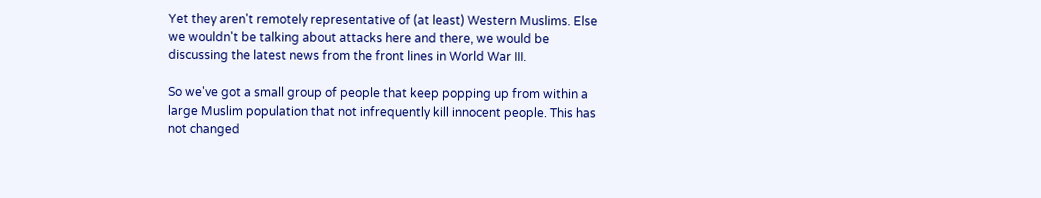Yet they aren't remotely representative of (at least) Western Muslims. Else we wouldn't be talking about attacks here and there, we would be discussing the latest news from the front lines in World War III.

So we've got a small group of people that keep popping up from within a large Muslim population that not infrequently kill innocent people. This has not changed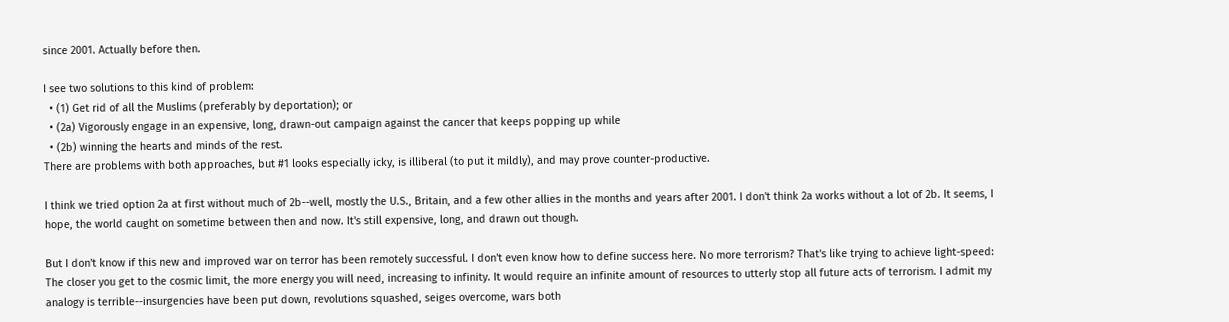since 2001. Actually before then.

I see two solutions to this kind of problem:
  • (1) Get rid of all the Muslims (preferably by deportation); or
  • (2a) Vigorously engage in an expensive, long, drawn-out campaign against the cancer that keeps popping up while
  • (2b) winning the hearts and minds of the rest.
There are problems with both approaches, but #1 looks especially icky, is illiberal (to put it mildly), and may prove counter-productive.

I think we tried option 2a at first without much of 2b--well, mostly the U.S., Britain, and a few other allies in the months and years after 2001. I don't think 2a works without a lot of 2b. It seems, I hope, the world caught on sometime between then and now. It's still expensive, long, and drawn out though.

But I don't know if this new and improved war on terror has been remotely successful. I don't even know how to define success here. No more terrorism? That's like trying to achieve light-speed: The closer you get to the cosmic limit, the more energy you will need, increasing to infinity. It would require an infinite amount of resources to utterly stop all future acts of terrorism. I admit my analogy is terrible--insurgencies have been put down, revolutions squashed, seiges overcome, wars both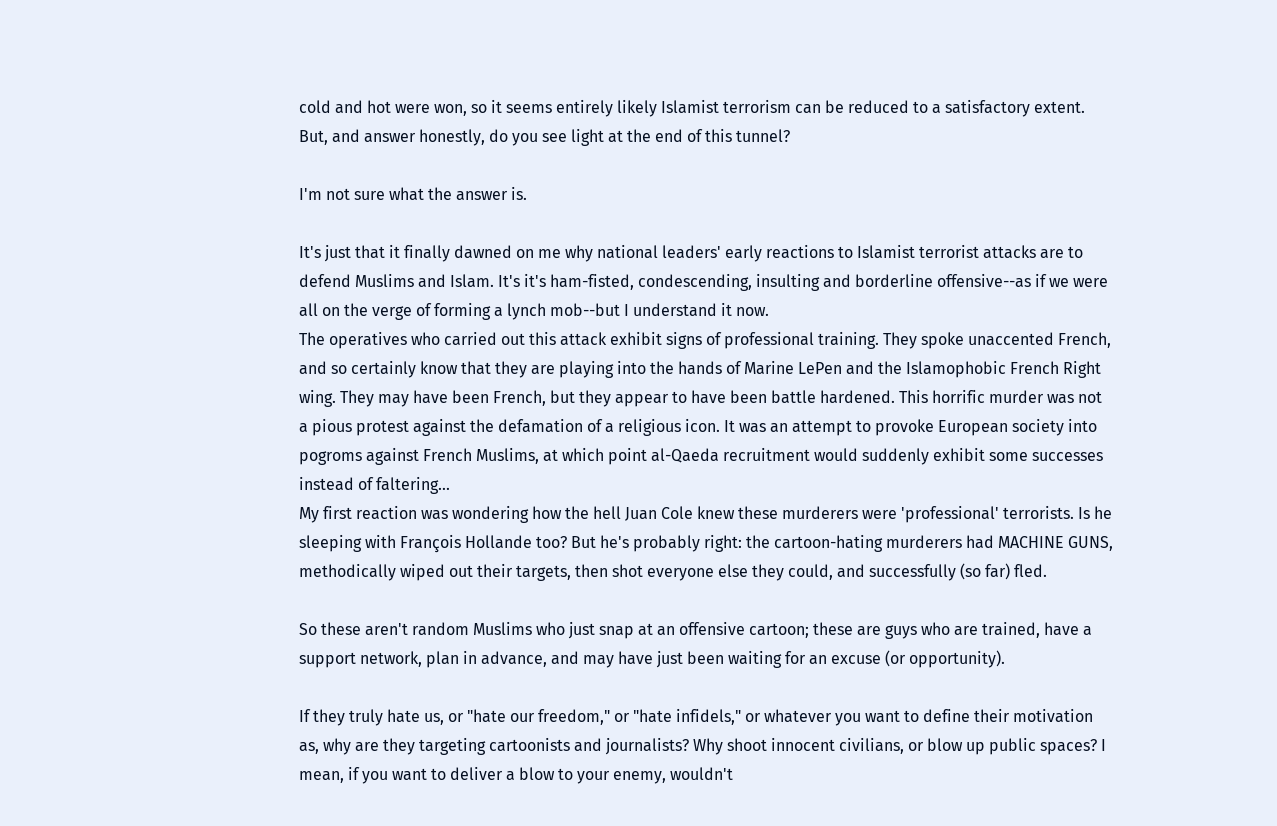cold and hot were won, so it seems entirely likely Islamist terrorism can be reduced to a satisfactory extent. But, and answer honestly, do you see light at the end of this tunnel?

I'm not sure what the answer is.

It's just that it finally dawned on me why national leaders' early reactions to Islamist terrorist attacks are to defend Muslims and Islam. It's it's ham-fisted, condescending, insulting and borderline offensive--as if we were all on the verge of forming a lynch mob--but I understand it now.
The operatives who carried out this attack exhibit signs of professional training. They spoke unaccented French, and so certainly know that they are playing into the hands of Marine LePen and the Islamophobic French Right wing. They may have been French, but they appear to have been battle hardened. This horrific murder was not a pious protest against the defamation of a religious icon. It was an attempt to provoke European society into pogroms against French Muslims, at which point al-Qaeda recruitment would suddenly exhibit some successes instead of faltering...
My first reaction was wondering how the hell Juan Cole knew these murderers were 'professional' terrorists. Is he sleeping with François Hollande too? But he's probably right: the cartoon-hating murderers had MACHINE GUNS, methodically wiped out their targets, then shot everyone else they could, and successfully (so far) fled.

So these aren't random Muslims who just snap at an offensive cartoon; these are guys who are trained, have a support network, plan in advance, and may have just been waiting for an excuse (or opportunity).

If they truly hate us, or "hate our freedom," or "hate infidels," or whatever you want to define their motivation as, why are they targeting cartoonists and journalists? Why shoot innocent civilians, or blow up public spaces? I mean, if you want to deliver a blow to your enemy, wouldn't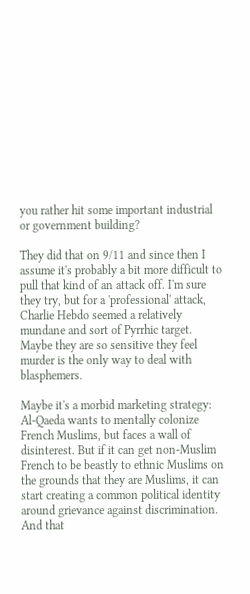you rather hit some important industrial or government building?

They did that on 9/11 and since then I assume it's probably a bit more difficult to pull that kind of an attack off. I'm sure they try, but for a 'professional' attack, Charlie Hebdo seemed a relatively mundane and sort of Pyrrhic target. Maybe they are so sensitive they feel murder is the only way to deal with blasphemers.

Maybe it's a morbid marketing strategy:
Al-Qaeda wants to mentally colonize French Muslims, but faces a wall of disinterest. But if it can get non-Muslim French to be beastly to ethnic Muslims on the grounds that they are Muslims, it can start creating a common political identity around grievance against discrimination.
And that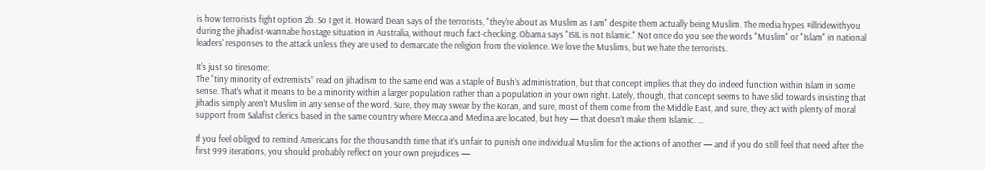is how terrorists fight option 2b. So I get it. Howard Dean says of the terrorists, "they're about as Muslim as I am" despite them actually being Muslim. The media hypes #illridewithyou during the jihadist-wannabe hostage situation in Australia, without much fact-checking. Obama says "ISIL is not Islamic." Not once do you see the words "Muslim" or "Islam" in national leaders' responses to the attack unless they are used to demarcate the religion from the violence. We love the Muslims, but we hate the terrorists.

It's just so tiresome:
The “tiny minority of extremists” read on jihadism to the same end was a staple of Bush’s administration, but that concept implies that they do indeed function within Islam in some sense. That’s what it means to be a minority within a larger population rather than a population in your own right. Lately, though, that concept seems to have slid towards insisting that jihadis simply aren’t Muslim in any sense of the word. Sure, they may swear by the Koran, and sure, most of them come from the Middle East, and sure, they act with plenty of moral support from Salafist clerics based in the same country where Mecca and Medina are located, but hey — that doesn’t make them Islamic. ...

If you feel obliged to remind Americans for the thousandth time that it’s unfair to punish one individual Muslim for the actions of another — and if you do still feel that need after the first 999 iterations, you should probably reflect on your own prejudices —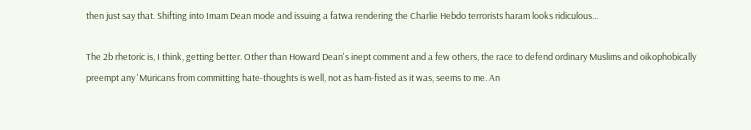then just say that. Shifting into Imam Dean mode and issuing a fatwa rendering the Charlie Hebdo terrorists haram looks ridiculous...

The 2b rhetoric is, I think, getting better. Other than Howard Dean's inept comment and a few others, the race to defend ordinary Muslims and oikophobically preempt any 'Muricans from committing hate-thoughts is well, not as ham-fisted as it was, seems to me. An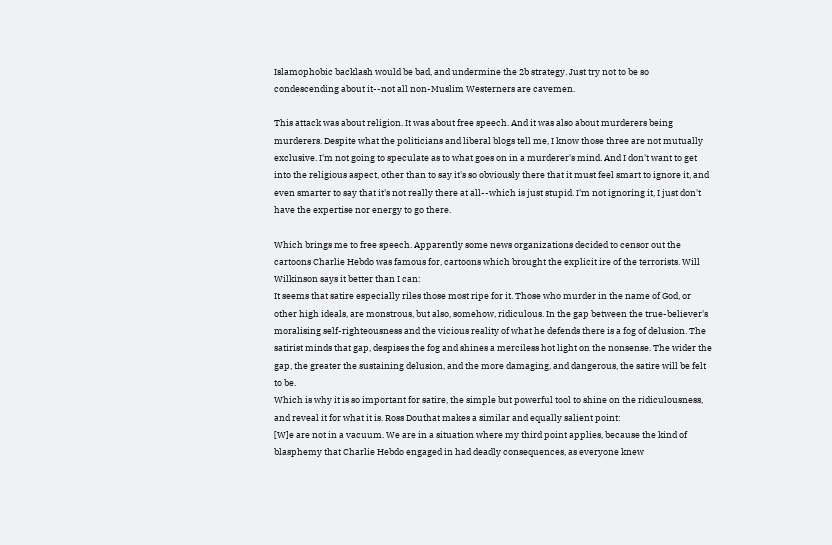Islamophobic backlash would be bad, and undermine the 2b strategy. Just try not to be so condescending about it--not all non-Muslim Westerners are cavemen.

This attack was about religion. It was about free speech. And it was also about murderers being murderers. Despite what the politicians and liberal blogs tell me, I know those three are not mutually exclusive. I'm not going to speculate as to what goes on in a murderer's mind. And I don't want to get into the religious aspect, other than to say it's so obviously there that it must feel smart to ignore it, and even smarter to say that it's not really there at all--which is just stupid. I'm not ignoring it, I just don't have the expertise nor energy to go there.

Which brings me to free speech. Apparently some news organizations decided to censor out the cartoons Charlie Hebdo was famous for, cartoons which brought the explicit ire of the terrorists. Will Wilkinson says it better than I can:
It seems that satire especially riles those most ripe for it. Those who murder in the name of God, or other high ideals, are monstrous, but also, somehow, ridiculous. In the gap between the true-believer's moralising self-righteousness and the vicious reality of what he defends there is a fog of delusion. The satirist minds that gap, despises the fog and shines a merciless hot light on the nonsense. The wider the gap, the greater the sustaining delusion, and the more damaging, and dangerous, the satire will be felt to be.
Which is why it is so important for satire, the simple but powerful tool to shine on the ridiculousness, and reveal it for what it is. Ross Douthat makes a similar and equally salient point:
[W]e are not in a vacuum. We are in a situation where my third point applies, because the kind of blasphemy that Charlie Hebdo engaged in had deadly consequences, as everyone knew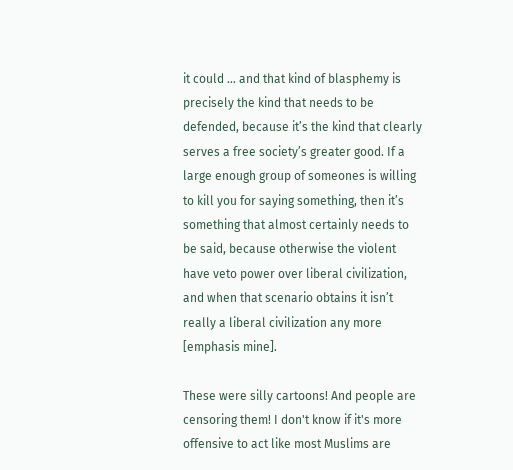it could … and that kind of blasphemy is precisely the kind that needs to be defended, because it’s the kind that clearly serves a free society’s greater good. If a large enough group of someones is willing to kill you for saying something, then it’s something that almost certainly needs to be said, because otherwise the violent have veto power over liberal civilization, and when that scenario obtains it isn’t really a liberal civilization any more [emphasis mine].

These were silly cartoons! And people are censoring them! I don't know if it's more offensive to act like most Muslims are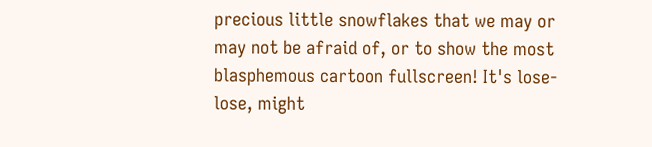precious little snowflakes that we may or may not be afraid of, or to show the most blasphemous cartoon fullscreen! It's lose-lose, might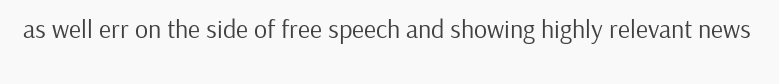as well err on the side of free speech and showing highly relevant news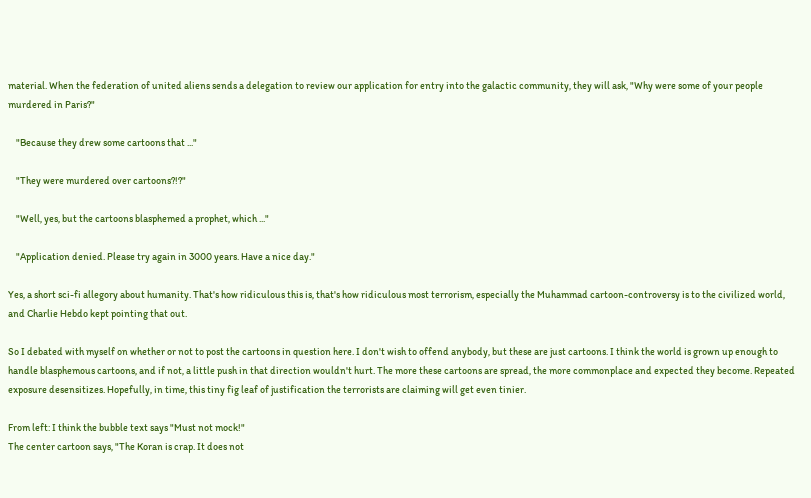material. When the federation of united aliens sends a delegation to review our application for entry into the galactic community, they will ask, "Why were some of your people murdered in Paris?"

    "Because they drew some cartoons that ..."

    "They were murdered over cartoons?!?"

    "Well, yes, but the cartoons blasphemed a prophet, which ..."

    "Application denied. Please try again in 3000 years. Have a nice day."

Yes, a short sci-fi allegory about humanity. That's how ridiculous this is, that's how ridiculous most terrorism, especially the Muhammad cartoon-controversy is to the civilized world, and Charlie Hebdo kept pointing that out.

So I debated with myself on whether or not to post the cartoons in question here. I don't wish to offend anybody, but these are just cartoons. I think the world is grown up enough to handle blasphemous cartoons, and if not, a little push in that direction wouldn't hurt. The more these cartoons are spread, the more commonplace and expected they become. Repeated exposure desensitizes. Hopefully, in time, this tiny fig leaf of justification the terrorists are claiming will get even tinier.

From left: I think the bubble text says "Must not mock!"
The center cartoon says, "The Koran is crap. It does not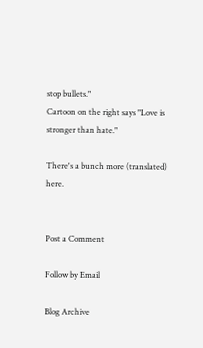stop bullets."
Cartoon on the right says "Love is stronger than hate."

There's a bunch more (translated) here.


Post a Comment

Follow by Email

Blog Archive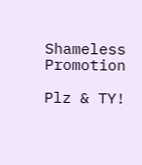Shameless Promotion

Plz & TY!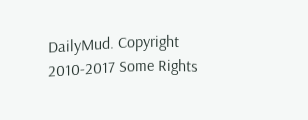DailyMud. Copyright 2010-2017 Some Rights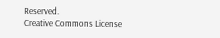Reserved.
Creative Commons License